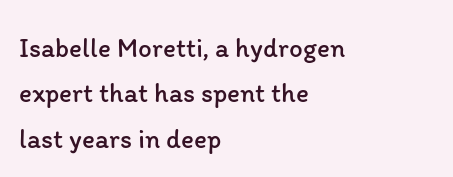Isabelle Moretti, a hydrogen expert that has spent the last years in deep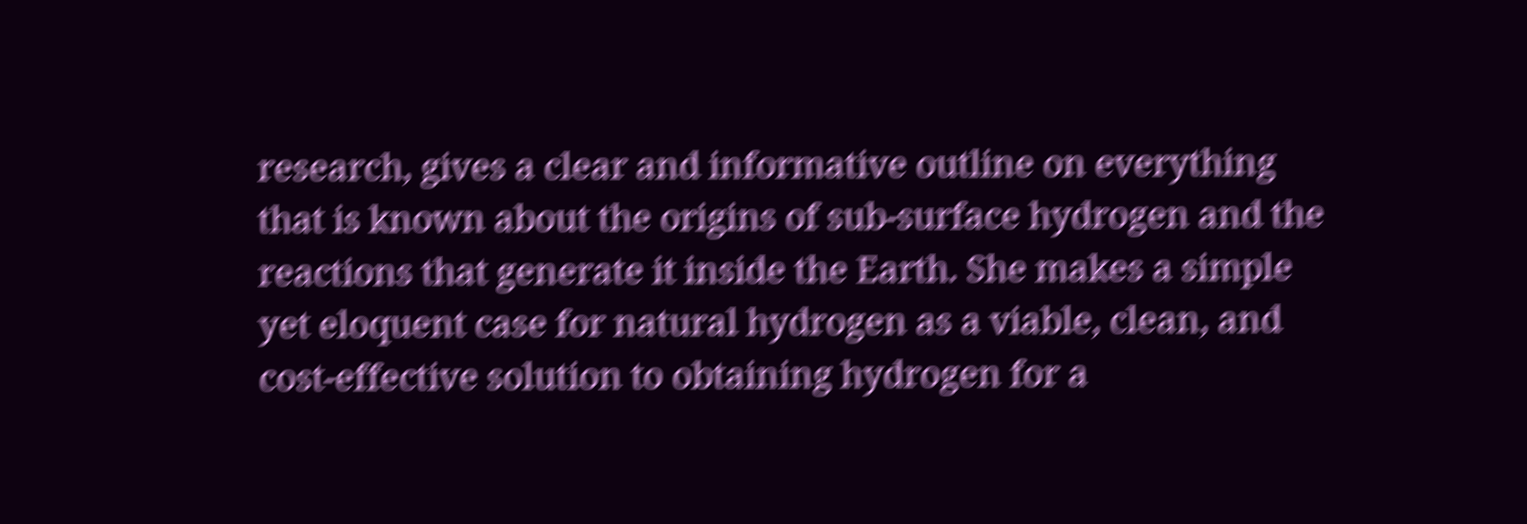research, gives a clear and informative outline on everything that is known about the origins of sub-surface hydrogen and the reactions that generate it inside the Earth. She makes a simple yet eloquent case for natural hydrogen as a viable, clean, and cost-effective solution to obtaining hydrogen for a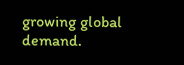growing global demand.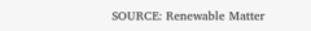SOURCE: Renewable Matter